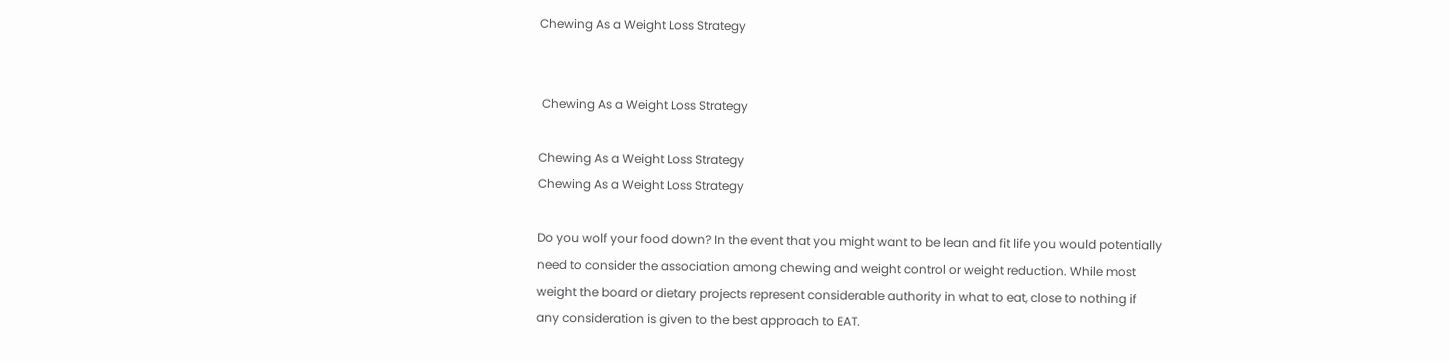Chewing As a Weight Loss Strategy


 Chewing As a Weight Loss Strategy

Chewing As a Weight Loss Strategy
Chewing As a Weight Loss Strategy

Do you wolf your food down? In the event that you might want to be lean and fit life you would potentially need to consider the association among chewing and weight control or weight reduction. While most weight the board or dietary projects represent considerable authority in what to eat, close to nothing if any consideration is given to the best approach to EAT.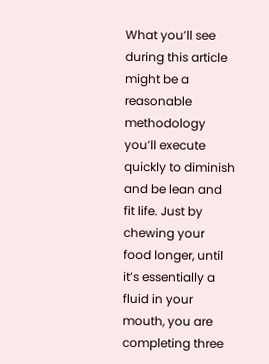What you’ll see during this article might be a reasonable methodology you’ll execute quickly to diminish and be lean and fit life. Just by chewing your food longer, until it’s essentially a fluid in your mouth, you are completing three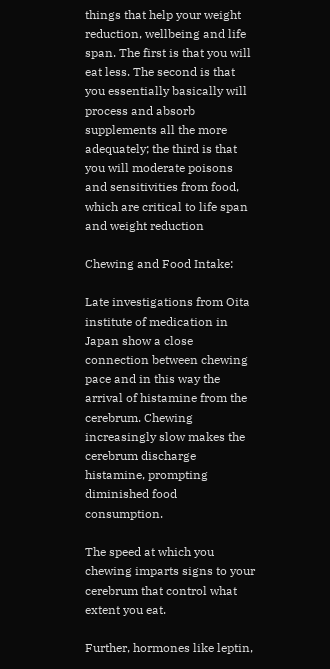things that help your weight reduction, wellbeing and life span. The first is that you will eat less. The second is that you essentially basically will process and absorb supplements all the more adequately; the third is that you will moderate poisons and sensitivities from food, which are critical to life span and weight reduction

Chewing and Food Intake:

Late investigations from Oita institute of medication in Japan show a close connection between chewing pace and in this way the arrival of histamine from the cerebrum. Chewing increasingly slow makes the cerebrum discharge histamine, prompting diminished food consumption.

The speed at which you chewing imparts signs to your cerebrum that control what extent you eat.

Further, hormones like leptin,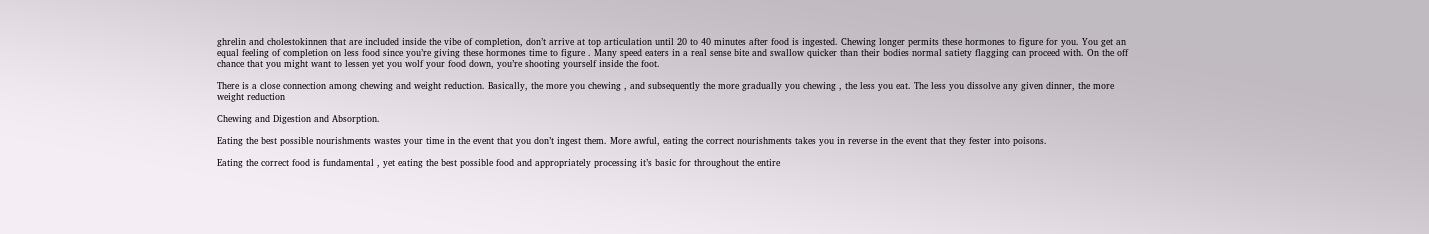ghrelin and cholestokinnen that are included inside the vibe of completion, don’t arrive at top articulation until 20 to 40 minutes after food is ingested. Chewing longer permits these hormones to figure for you. You get an equal feeling of completion on less food since you’re giving these hormones time to figure . Many speed eaters in a real sense bite and swallow quicker than their bodies normal satiety flagging can proceed with. On the off chance that you might want to lessen yet you wolf your food down, you’re shooting yourself inside the foot.

There is a close connection among chewing and weight reduction. Basically, the more you chewing , and subsequently the more gradually you chewing , the less you eat. The less you dissolve any given dinner, the more weight reduction

Chewing and Digestion and Absorption.

Eating the best possible nourishments wastes your time in the event that you don’t ingest them. More awful, eating the correct nourishments takes you in reverse in the event that they fester into poisons.

Eating the correct food is fundamental , yet eating the best possible food and appropriately processing it’s basic for throughout the entire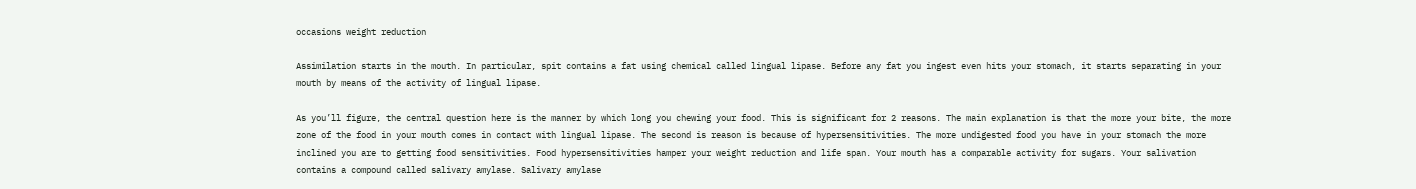occasions weight reduction

Assimilation starts in the mouth. In particular, spit contains a fat using chemical called lingual lipase. Before any fat you ingest even hits your stomach, it starts separating in your mouth by means of the activity of lingual lipase.

As you’ll figure, the central question here is the manner by which long you chewing your food. This is significant for 2 reasons. The main explanation is that the more your bite, the more zone of the food in your mouth comes in contact with lingual lipase. The second is reason is because of hypersensitivities. The more undigested food you have in your stomach the more inclined you are to getting food sensitivities. Food hypersensitivities hamper your weight reduction and life span. Your mouth has a comparable activity for sugars. Your salivation contains a compound called salivary amylase. Salivary amylase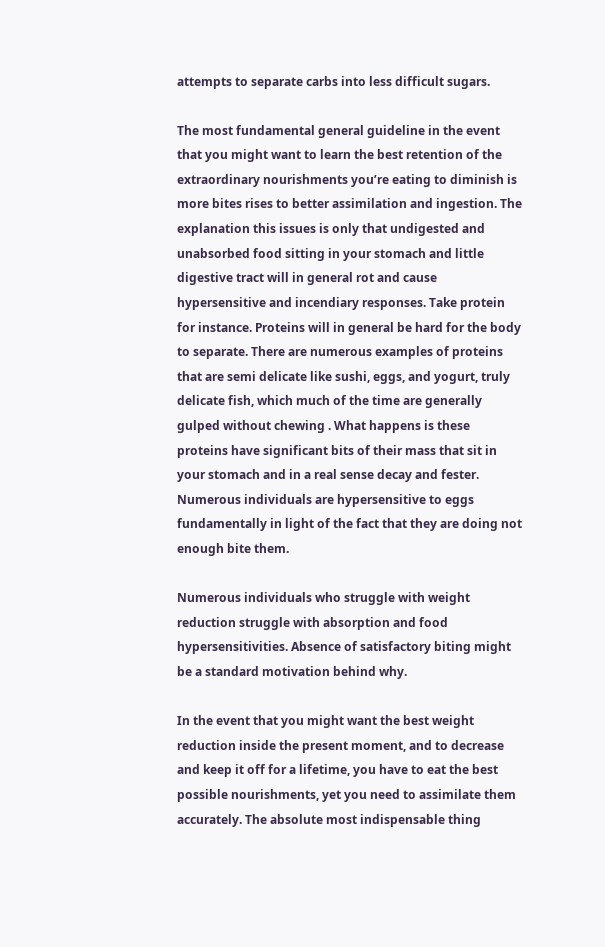attempts to separate carbs into less difficult sugars.

The most fundamental general guideline in the event that you might want to learn the best retention of the extraordinary nourishments you’re eating to diminish is more bites rises to better assimilation and ingestion. The explanation this issues is only that undigested and unabsorbed food sitting in your stomach and little digestive tract will in general rot and cause hypersensitive and incendiary responses. Take protein for instance. Proteins will in general be hard for the body to separate. There are numerous examples of proteins that are semi delicate like sushi, eggs, and yogurt, truly delicate fish, which much of the time are generally gulped without chewing . What happens is these proteins have significant bits of their mass that sit in your stomach and in a real sense decay and fester. Numerous individuals are hypersensitive to eggs fundamentally in light of the fact that they are doing not enough bite them.

Numerous individuals who struggle with weight reduction struggle with absorption and food hypersensitivities. Absence of satisfactory biting might be a standard motivation behind why.

In the event that you might want the best weight reduction inside the present moment, and to decrease and keep it off for a lifetime, you have to eat the best possible nourishments, yet you need to assimilate them accurately. The absolute most indispensable thing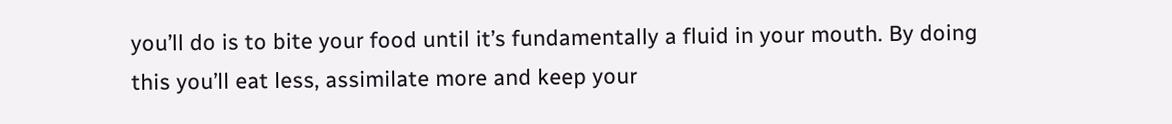you’ll do is to bite your food until it’s fundamentally a fluid in your mouth. By doing this you’ll eat less, assimilate more and keep your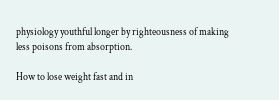physiology youthful longer by righteousness of making less poisons from absorption.

How to lose weight fast and in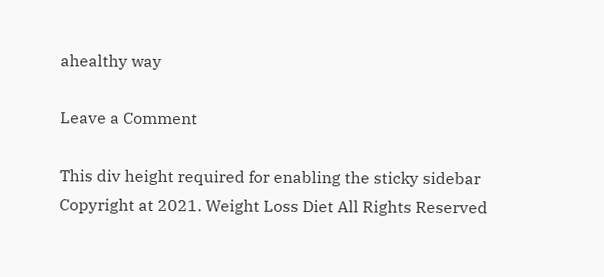ahealthy way

Leave a Comment

This div height required for enabling the sticky sidebar
Copyright at 2021. Weight Loss Diet All Rights Reserved